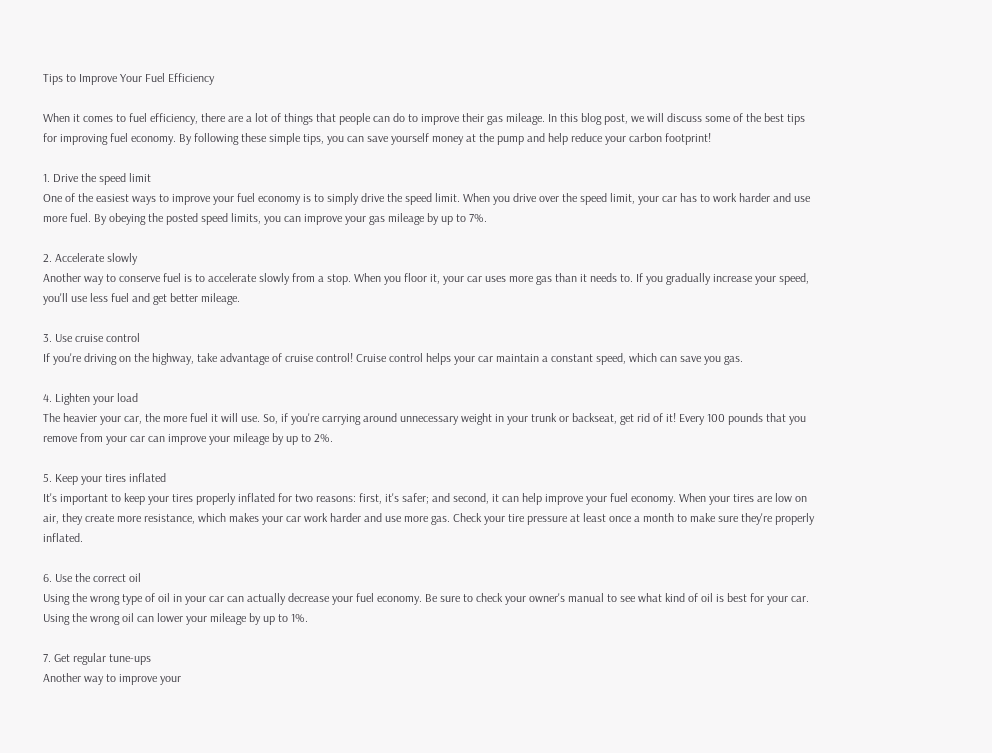Tips to Improve Your Fuel Efficiency

When it comes to fuel efficiency, there are a lot of things that people can do to improve their gas mileage. In this blog post, we will discuss some of the best tips for improving fuel economy. By following these simple tips, you can save yourself money at the pump and help reduce your carbon footprint!

1. Drive the speed limit
One of the easiest ways to improve your fuel economy is to simply drive the speed limit. When you drive over the speed limit, your car has to work harder and use more fuel. By obeying the posted speed limits, you can improve your gas mileage by up to 7%.

2. Accelerate slowly
Another way to conserve fuel is to accelerate slowly from a stop. When you floor it, your car uses more gas than it needs to. If you gradually increase your speed, you'll use less fuel and get better mileage.

3. Use cruise control
If you're driving on the highway, take advantage of cruise control! Cruise control helps your car maintain a constant speed, which can save you gas.

4. Lighten your load
The heavier your car, the more fuel it will use. So, if you're carrying around unnecessary weight in your trunk or backseat, get rid of it! Every 100 pounds that you remove from your car can improve your mileage by up to 2%.

5. Keep your tires inflated
It's important to keep your tires properly inflated for two reasons: first, it's safer; and second, it can help improve your fuel economy. When your tires are low on air, they create more resistance, which makes your car work harder and use more gas. Check your tire pressure at least once a month to make sure they're properly inflated.

6. Use the correct oil
Using the wrong type of oil in your car can actually decrease your fuel economy. Be sure to check your owner's manual to see what kind of oil is best for your car. Using the wrong oil can lower your mileage by up to 1%.

7. Get regular tune-ups
Another way to improve your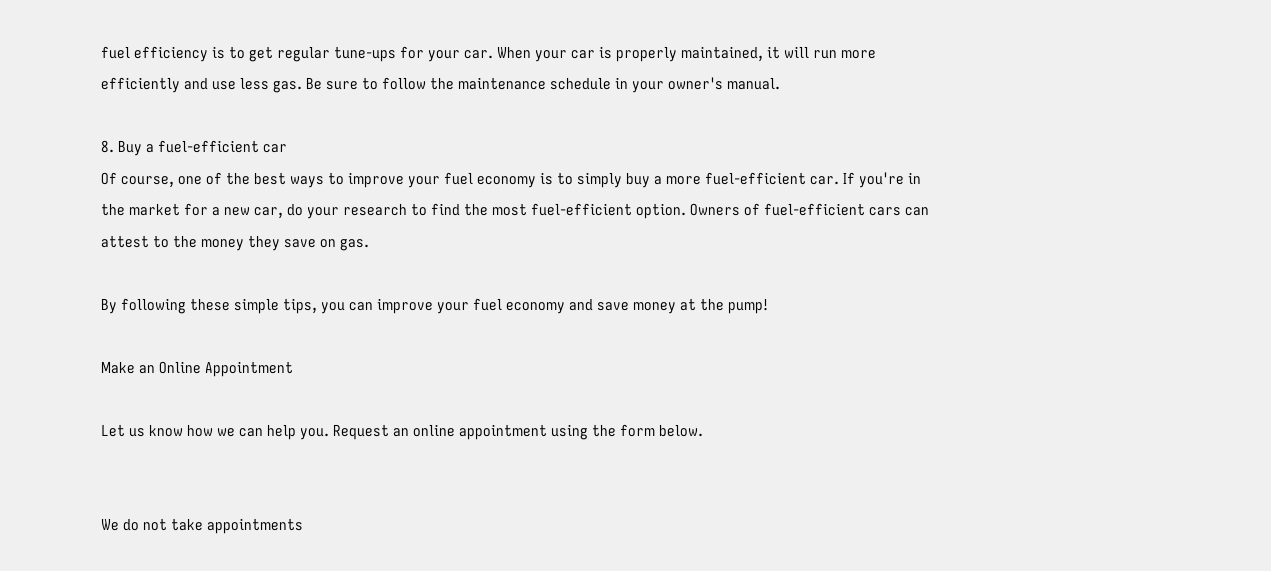fuel efficiency is to get regular tune-ups for your car. When your car is properly maintained, it will run more efficiently and use less gas. Be sure to follow the maintenance schedule in your owner's manual.

8. Buy a fuel-efficient car
Of course, one of the best ways to improve your fuel economy is to simply buy a more fuel-efficient car. If you're in the market for a new car, do your research to find the most fuel-efficient option. Owners of fuel-efficient cars can attest to the money they save on gas.

By following these simple tips, you can improve your fuel economy and save money at the pump!

Make an Online Appointment

Let us know how we can help you. Request an online appointment using the form below.


We do not take appointments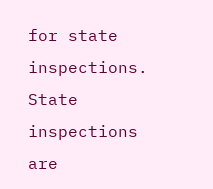for state inspections. State inspections are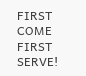FIRST COME FIRST SERVE!